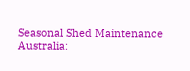Seasonal Shed Maintenance Australia: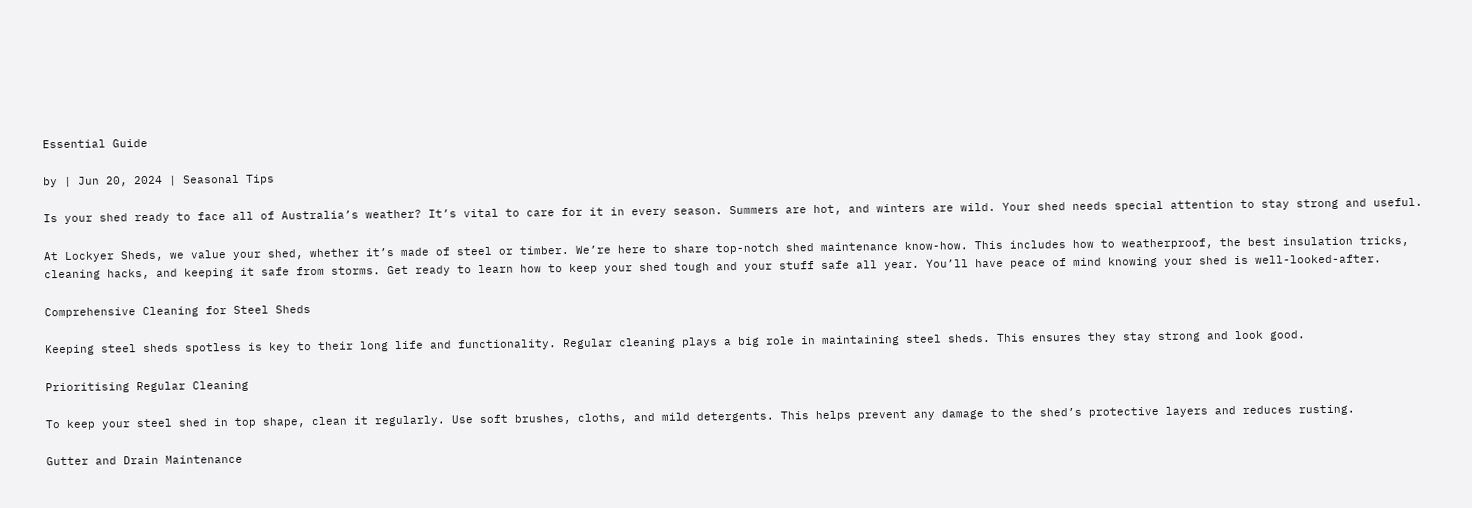Essential Guide

by | Jun 20, 2024 | Seasonal Tips

Is your shed ready to face all of Australia’s weather? It’s vital to care for it in every season. Summers are hot, and winters are wild. Your shed needs special attention to stay strong and useful.

At Lockyer Sheds, we value your shed, whether it’s made of steel or timber. We’re here to share top-notch shed maintenance know-how. This includes how to weatherproof, the best insulation tricks, cleaning hacks, and keeping it safe from storms. Get ready to learn how to keep your shed tough and your stuff safe all year. You’ll have peace of mind knowing your shed is well-looked-after.

Comprehensive Cleaning for Steel Sheds

Keeping steel sheds spotless is key to their long life and functionality. Regular cleaning plays a big role in maintaining steel sheds. This ensures they stay strong and look good.

Prioritising Regular Cleaning

To keep your steel shed in top shape, clean it regularly. Use soft brushes, cloths, and mild detergents. This helps prevent any damage to the shed’s protective layers and reduces rusting.

Gutter and Drain Maintenance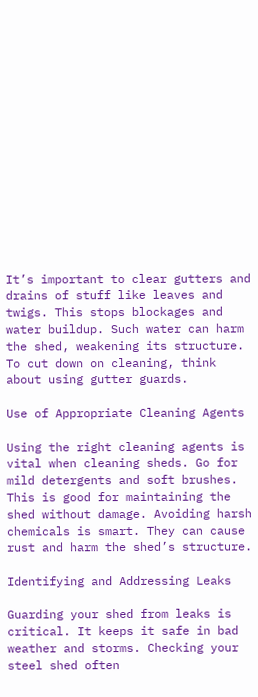It’s important to clear gutters and drains of stuff like leaves and twigs. This stops blockages and water buildup. Such water can harm the shed, weakening its structure. To cut down on cleaning, think about using gutter guards.

Use of Appropriate Cleaning Agents

Using the right cleaning agents is vital when cleaning sheds. Go for mild detergents and soft brushes. This is good for maintaining the shed without damage. Avoiding harsh chemicals is smart. They can cause rust and harm the shed’s structure.

Identifying and Addressing Leaks

Guarding your shed from leaks is critical. It keeps it safe in bad weather and storms. Checking your steel shed often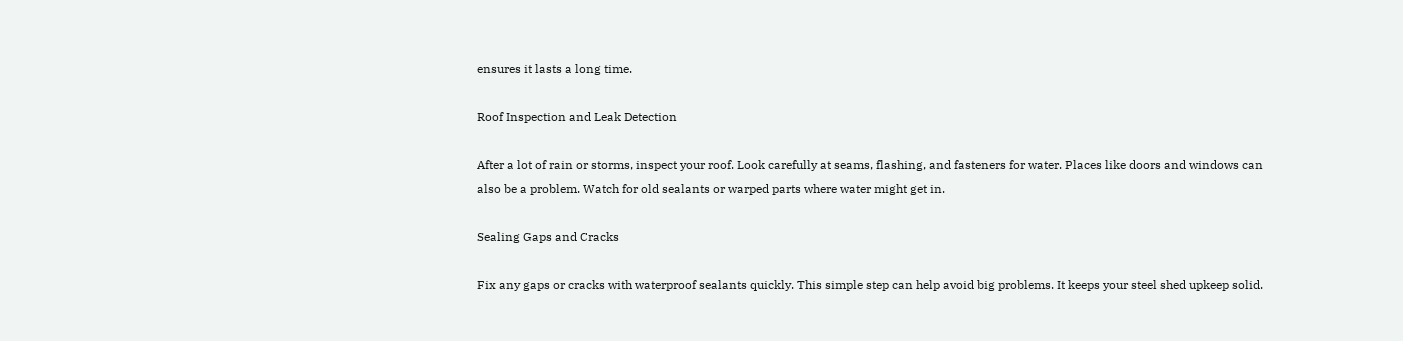ensures it lasts a long time.

Roof Inspection and Leak Detection

After a lot of rain or storms, inspect your roof. Look carefully at seams, flashing, and fasteners for water. Places like doors and windows can also be a problem. Watch for old sealants or warped parts where water might get in.

Sealing Gaps and Cracks

Fix any gaps or cracks with waterproof sealants quickly. This simple step can help avoid big problems. It keeps your steel shed upkeep solid.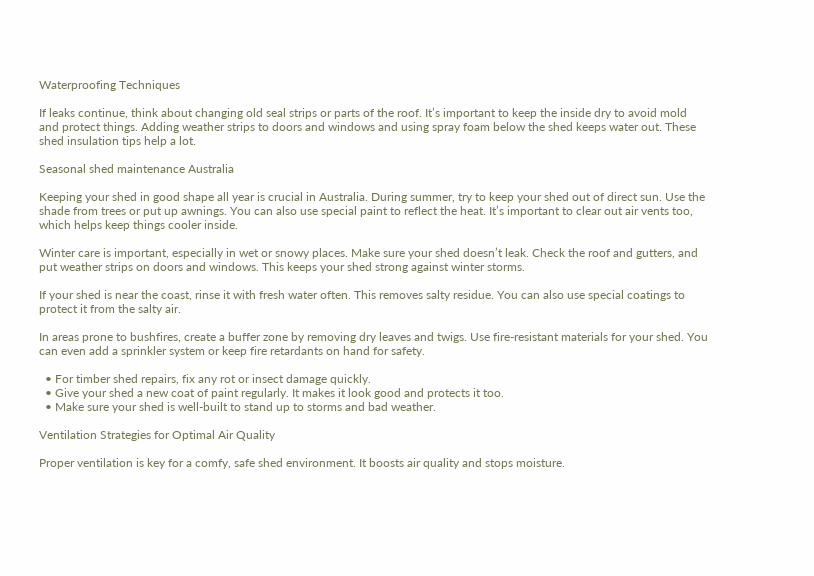Waterproofing Techniques

If leaks continue, think about changing old seal strips or parts of the roof. It’s important to keep the inside dry to avoid mold and protect things. Adding weather strips to doors and windows and using spray foam below the shed keeps water out. These shed insulation tips help a lot.

Seasonal shed maintenance Australia

Keeping your shed in good shape all year is crucial in Australia. During summer, try to keep your shed out of direct sun. Use the shade from trees or put up awnings. You can also use special paint to reflect the heat. It’s important to clear out air vents too, which helps keep things cooler inside.

Winter care is important, especially in wet or snowy places. Make sure your shed doesn’t leak. Check the roof and gutters, and put weather strips on doors and windows. This keeps your shed strong against winter storms.

If your shed is near the coast, rinse it with fresh water often. This removes salty residue. You can also use special coatings to protect it from the salty air.

In areas prone to bushfires, create a buffer zone by removing dry leaves and twigs. Use fire-resistant materials for your shed. You can even add a sprinkler system or keep fire retardants on hand for safety.

  • For timber shed repairs, fix any rot or insect damage quickly.
  • Give your shed a new coat of paint regularly. It makes it look good and protects it too.
  • Make sure your shed is well-built to stand up to storms and bad weather.

Ventilation Strategies for Optimal Air Quality

Proper ventilation is key for a comfy, safe shed environment. It boosts air quality and stops moisture.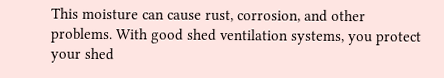This moisture can cause rust, corrosion, and other problems. With good shed ventilation systems, you protect your shed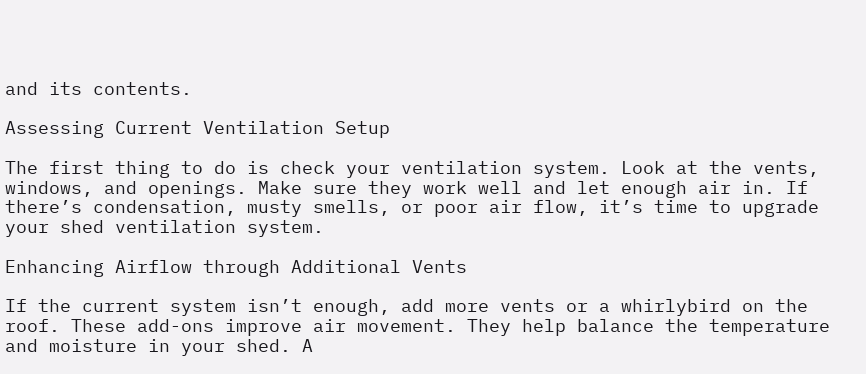and its contents.

Assessing Current Ventilation Setup

The first thing to do is check your ventilation system. Look at the vents, windows, and openings. Make sure they work well and let enough air in. If there’s condensation, musty smells, or poor air flow, it’s time to upgrade your shed ventilation system.

Enhancing Airflow through Additional Vents

If the current system isn’t enough, add more vents or a whirlybird on the roof. These add-ons improve air movement. They help balance the temperature and moisture in your shed. A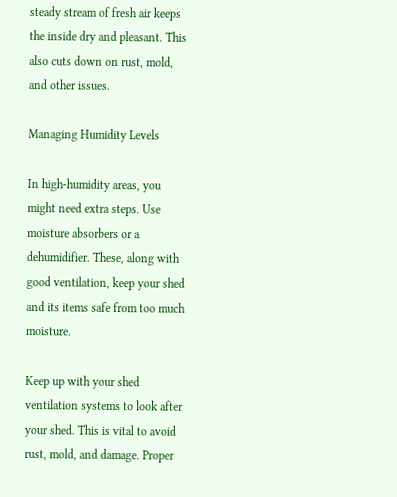steady stream of fresh air keeps the inside dry and pleasant. This also cuts down on rust, mold, and other issues.

Managing Humidity Levels

In high-humidity areas, you might need extra steps. Use moisture absorbers or a dehumidifier. These, along with good ventilation, keep your shed and its items safe from too much moisture.

Keep up with your shed ventilation systems to look after your shed. This is vital to avoid rust, mold, and damage. Proper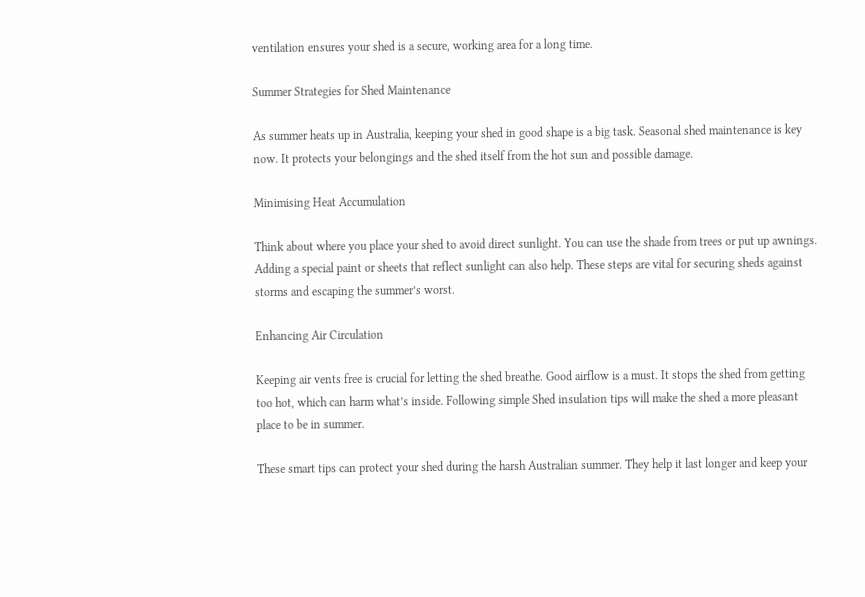ventilation ensures your shed is a secure, working area for a long time.

Summer Strategies for Shed Maintenance

As summer heats up in Australia, keeping your shed in good shape is a big task. Seasonal shed maintenance is key now. It protects your belongings and the shed itself from the hot sun and possible damage.

Minimising Heat Accumulation

Think about where you place your shed to avoid direct sunlight. You can use the shade from trees or put up awnings. Adding a special paint or sheets that reflect sunlight can also help. These steps are vital for securing sheds against storms and escaping the summer’s worst.

Enhancing Air Circulation

Keeping air vents free is crucial for letting the shed breathe. Good airflow is a must. It stops the shed from getting too hot, which can harm what’s inside. Following simple Shed insulation tips will make the shed a more pleasant place to be in summer.

These smart tips can protect your shed during the harsh Australian summer. They help it last longer and keep your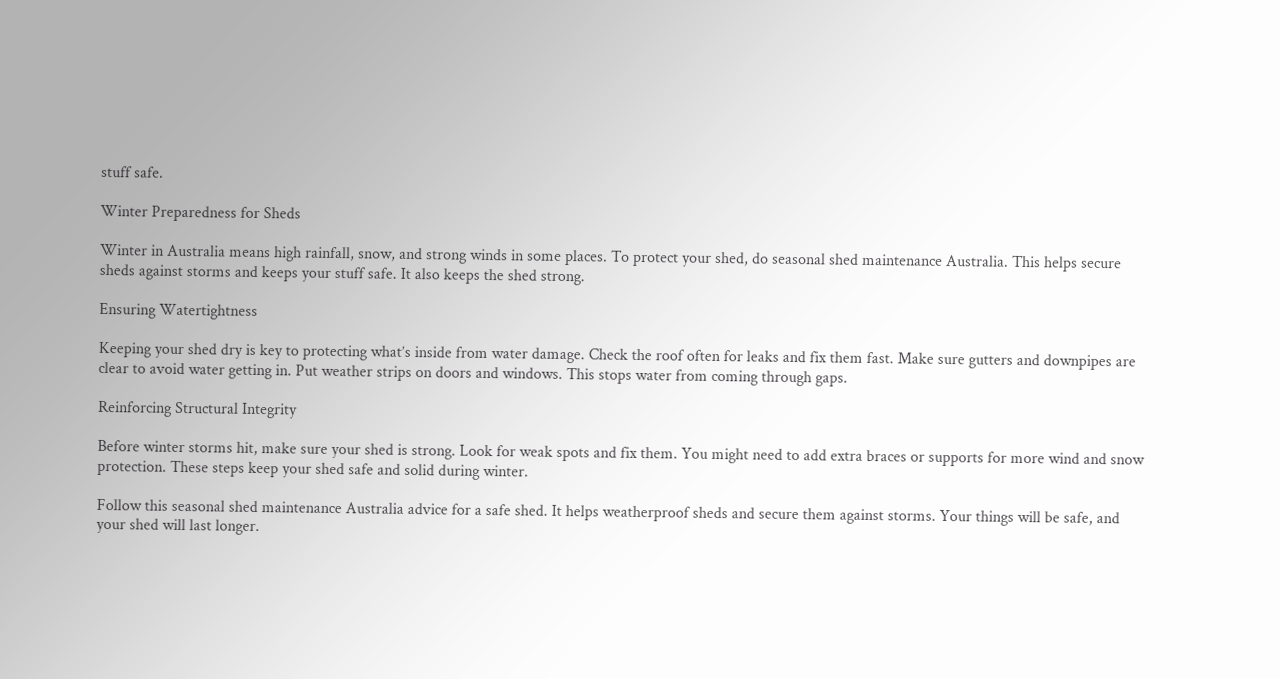stuff safe.

Winter Preparedness for Sheds

Winter in Australia means high rainfall, snow, and strong winds in some places. To protect your shed, do seasonal shed maintenance Australia. This helps secure sheds against storms and keeps your stuff safe. It also keeps the shed strong.

Ensuring Watertightness

Keeping your shed dry is key to protecting what’s inside from water damage. Check the roof often for leaks and fix them fast. Make sure gutters and downpipes are clear to avoid water getting in. Put weather strips on doors and windows. This stops water from coming through gaps.

Reinforcing Structural Integrity

Before winter storms hit, make sure your shed is strong. Look for weak spots and fix them. You might need to add extra braces or supports for more wind and snow protection. These steps keep your shed safe and solid during winter.

Follow this seasonal shed maintenance Australia advice for a safe shed. It helps weatherproof sheds and secure them against storms. Your things will be safe, and your shed will last longer.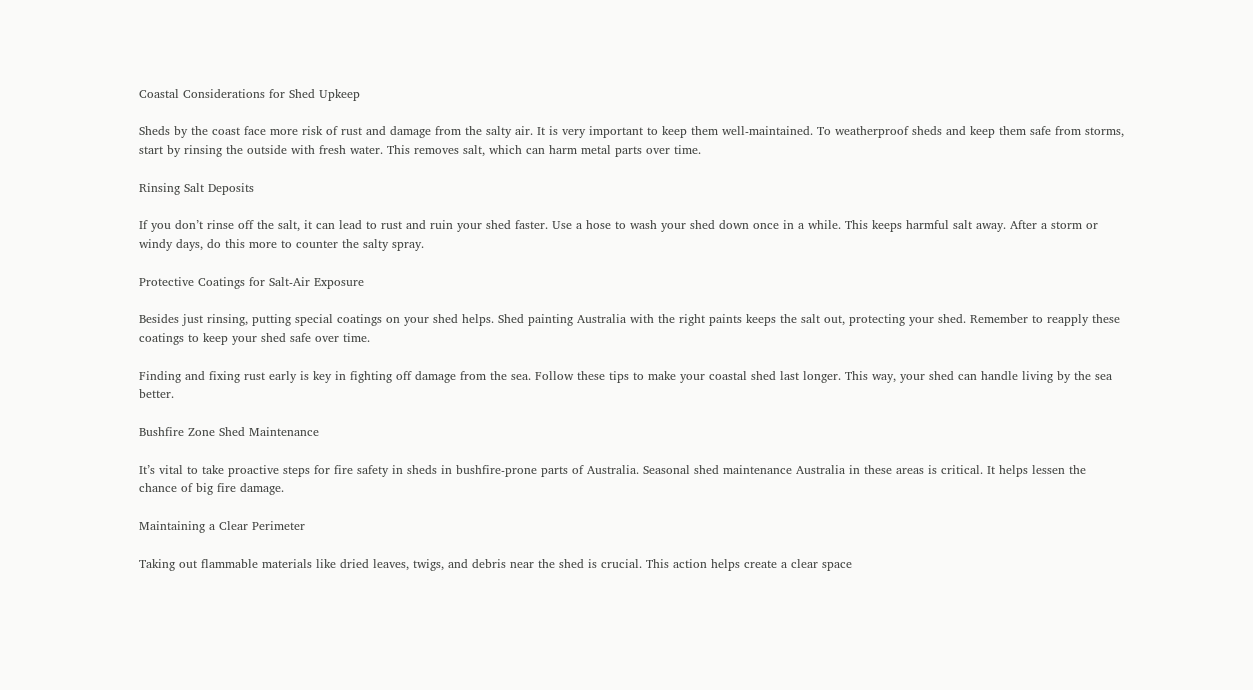Coastal Considerations for Shed Upkeep

Sheds by the coast face more risk of rust and damage from the salty air. It is very important to keep them well-maintained. To weatherproof sheds and keep them safe from storms, start by rinsing the outside with fresh water. This removes salt, which can harm metal parts over time.

Rinsing Salt Deposits

If you don’t rinse off the salt, it can lead to rust and ruin your shed faster. Use a hose to wash your shed down once in a while. This keeps harmful salt away. After a storm or windy days, do this more to counter the salty spray.

Protective Coatings for Salt-Air Exposure

Besides just rinsing, putting special coatings on your shed helps. Shed painting Australia with the right paints keeps the salt out, protecting your shed. Remember to reapply these coatings to keep your shed safe over time.

Finding and fixing rust early is key in fighting off damage from the sea. Follow these tips to make your coastal shed last longer. This way, your shed can handle living by the sea better.

Bushfire Zone Shed Maintenance

It’s vital to take proactive steps for fire safety in sheds in bushfire-prone parts of Australia. Seasonal shed maintenance Australia in these areas is critical. It helps lessen the chance of big fire damage.

Maintaining a Clear Perimeter

Taking out flammable materials like dried leaves, twigs, and debris near the shed is crucial. This action helps create a clear space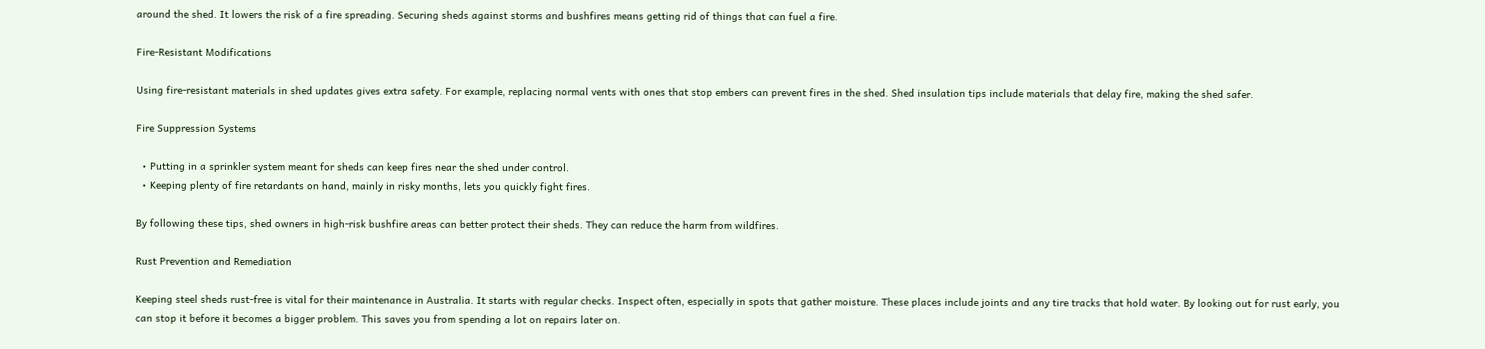around the shed. It lowers the risk of a fire spreading. Securing sheds against storms and bushfires means getting rid of things that can fuel a fire.

Fire-Resistant Modifications

Using fire-resistant materials in shed updates gives extra safety. For example, replacing normal vents with ones that stop embers can prevent fires in the shed. Shed insulation tips include materials that delay fire, making the shed safer.

Fire Suppression Systems

  • Putting in a sprinkler system meant for sheds can keep fires near the shed under control.
  • Keeping plenty of fire retardants on hand, mainly in risky months, lets you quickly fight fires.

By following these tips, shed owners in high-risk bushfire areas can better protect their sheds. They can reduce the harm from wildfires.

Rust Prevention and Remediation

Keeping steel sheds rust-free is vital for their maintenance in Australia. It starts with regular checks. Inspect often, especially in spots that gather moisture. These places include joints and any tire tracks that hold water. By looking out for rust early, you can stop it before it becomes a bigger problem. This saves you from spending a lot on repairs later on.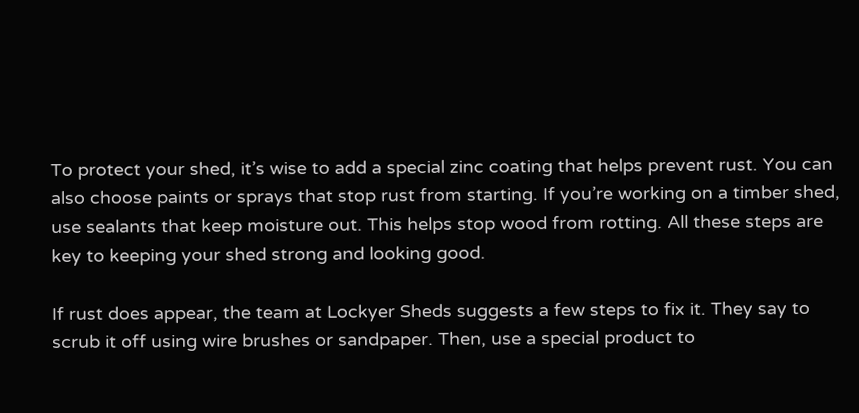To protect your shed, it’s wise to add a special zinc coating that helps prevent rust. You can also choose paints or sprays that stop rust from starting. If you’re working on a timber shed, use sealants that keep moisture out. This helps stop wood from rotting. All these steps are key to keeping your shed strong and looking good.

If rust does appear, the team at Lockyer Sheds suggests a few steps to fix it. They say to scrub it off using wire brushes or sandpaper. Then, use a special product to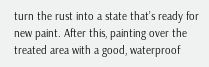turn the rust into a state that’s ready for new paint. After this, painting over the treated area with a good, waterproof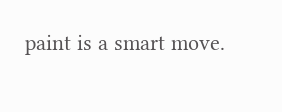paint is a smart move.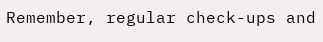Remember, regular check-ups and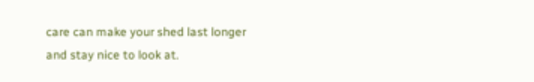care can make your shed last longer and stay nice to look at.